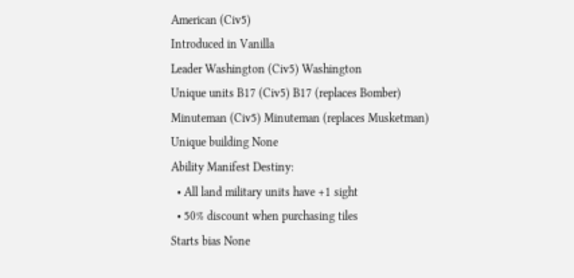American (Civ5)
Introduced in Vanilla
Leader Washington (Civ5) Washington
Unique units B17 (Civ5) B17 (replaces Bomber)
Minuteman (Civ5) Minuteman (replaces Musketman)
Unique building None
Ability Manifest Destiny:
  • All land military units have +1 sight
  • 50% discount when purchasing tiles
Starts bias None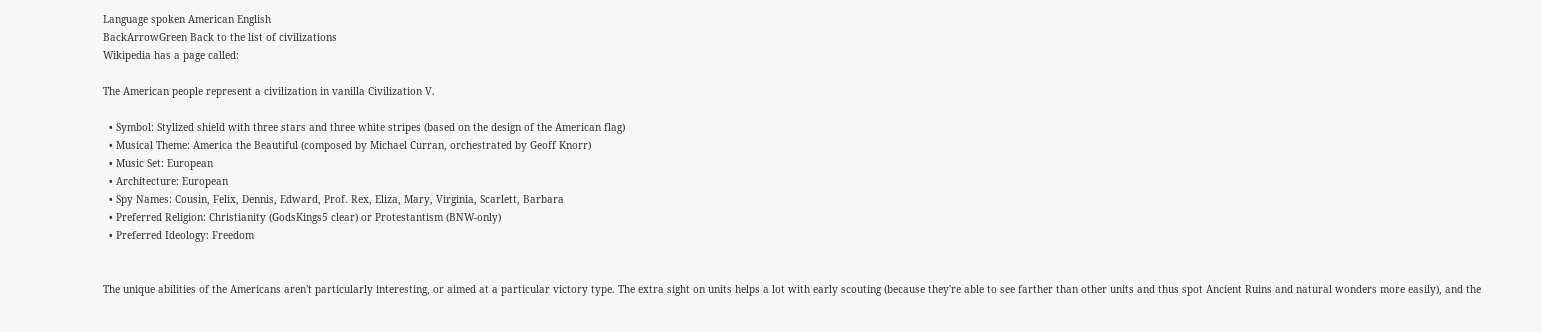Language spoken American English
BackArrowGreen Back to the list of civilizations
Wikipedia has a page called:

The American people represent a civilization in vanilla Civilization V.

  • Symbol: Stylized shield with three stars and three white stripes (based on the design of the American flag)
  • Musical Theme: America the Beautiful (composed by Michael Curran, orchestrated by Geoff Knorr)
  • Music Set: European
  • Architecture: European
  • Spy Names: Cousin, Felix, Dennis, Edward, Prof. Rex, Eliza, Mary, Virginia, Scarlett, Barbara
  • Preferred Religion: Christianity (GodsKings5 clear) or Protestantism (BNW-only)
  • Preferred Ideology: Freedom


The unique abilities of the Americans aren't particularly interesting, or aimed at a particular victory type. The extra sight on units helps a lot with early scouting (because they're able to see farther than other units and thus spot Ancient Ruins and natural wonders more easily), and the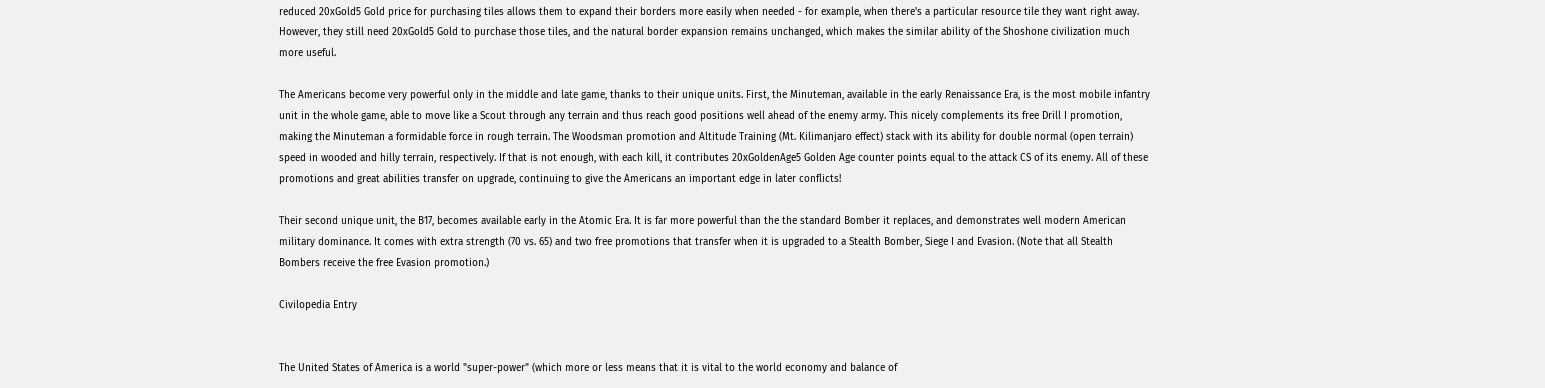reduced 20xGold5 Gold price for purchasing tiles allows them to expand their borders more easily when needed - for example, when there's a particular resource tile they want right away. However, they still need 20xGold5 Gold to purchase those tiles, and the natural border expansion remains unchanged, which makes the similar ability of the Shoshone civilization much more useful.

The Americans become very powerful only in the middle and late game, thanks to their unique units. First, the Minuteman, available in the early Renaissance Era, is the most mobile infantry unit in the whole game, able to move like a Scout through any terrain and thus reach good positions well ahead of the enemy army. This nicely complements its free Drill I promotion, making the Minuteman a formidable force in rough terrain. The Woodsman promotion and Altitude Training (Mt. Kilimanjaro effect) stack with its ability for double normal (open terrain) speed in wooded and hilly terrain, respectively. If that is not enough, with each kill, it contributes 20xGoldenAge5 Golden Age counter points equal to the attack CS of its enemy. All of these promotions and great abilities transfer on upgrade, continuing to give the Americans an important edge in later conflicts!

Their second unique unit, the B17, becomes available early in the Atomic Era. It is far more powerful than the the standard Bomber it replaces, and demonstrates well modern American military dominance. It comes with extra strength (70 vs. 65) and two free promotions that transfer when it is upgraded to a Stealth Bomber, Siege I and Evasion. (Note that all Stealth Bombers receive the free Evasion promotion.)

Civilopedia Entry


The United States of America is a world "super-power" (which more or less means that it is vital to the world economy and balance of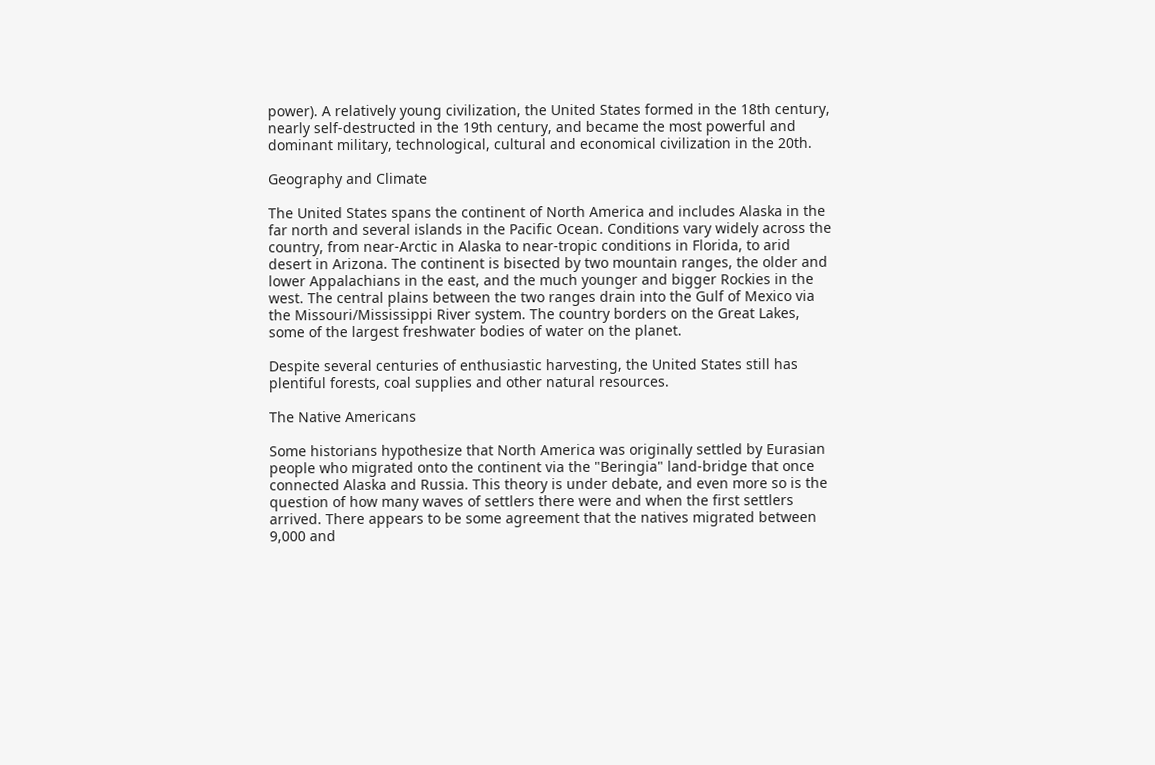power). A relatively young civilization, the United States formed in the 18th century, nearly self-destructed in the 19th century, and became the most powerful and dominant military, technological, cultural and economical civilization in the 20th.

Geography and Climate

The United States spans the continent of North America and includes Alaska in the far north and several islands in the Pacific Ocean. Conditions vary widely across the country, from near-Arctic in Alaska to near-tropic conditions in Florida, to arid desert in Arizona. The continent is bisected by two mountain ranges, the older and lower Appalachians in the east, and the much younger and bigger Rockies in the west. The central plains between the two ranges drain into the Gulf of Mexico via the Missouri/Mississippi River system. The country borders on the Great Lakes, some of the largest freshwater bodies of water on the planet.

Despite several centuries of enthusiastic harvesting, the United States still has plentiful forests, coal supplies and other natural resources.

The Native Americans

Some historians hypothesize that North America was originally settled by Eurasian people who migrated onto the continent via the "Beringia" land-bridge that once connected Alaska and Russia. This theory is under debate, and even more so is the question of how many waves of settlers there were and when the first settlers arrived. There appears to be some agreement that the natives migrated between 9,000 and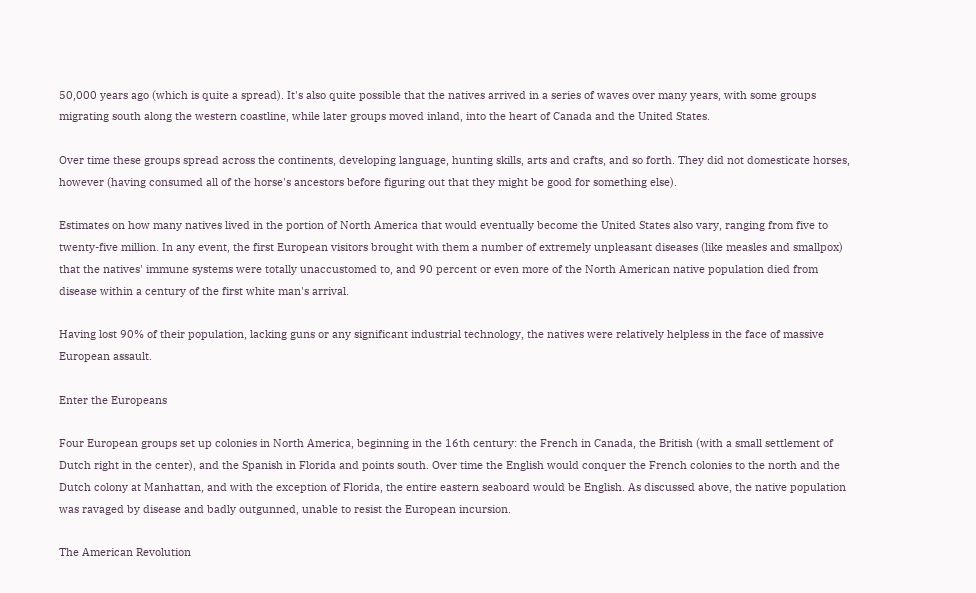50,000 years ago (which is quite a spread). It's also quite possible that the natives arrived in a series of waves over many years, with some groups migrating south along the western coastline, while later groups moved inland, into the heart of Canada and the United States.

Over time these groups spread across the continents, developing language, hunting skills, arts and crafts, and so forth. They did not domesticate horses, however (having consumed all of the horse's ancestors before figuring out that they might be good for something else).

Estimates on how many natives lived in the portion of North America that would eventually become the United States also vary, ranging from five to twenty-five million. In any event, the first European visitors brought with them a number of extremely unpleasant diseases (like measles and smallpox) that the natives' immune systems were totally unaccustomed to, and 90 percent or even more of the North American native population died from disease within a century of the first white man's arrival.

Having lost 90% of their population, lacking guns or any significant industrial technology, the natives were relatively helpless in the face of massive European assault.

Enter the Europeans

Four European groups set up colonies in North America, beginning in the 16th century: the French in Canada, the British (with a small settlement of Dutch right in the center), and the Spanish in Florida and points south. Over time the English would conquer the French colonies to the north and the Dutch colony at Manhattan, and with the exception of Florida, the entire eastern seaboard would be English. As discussed above, the native population was ravaged by disease and badly outgunned, unable to resist the European incursion.

The American Revolution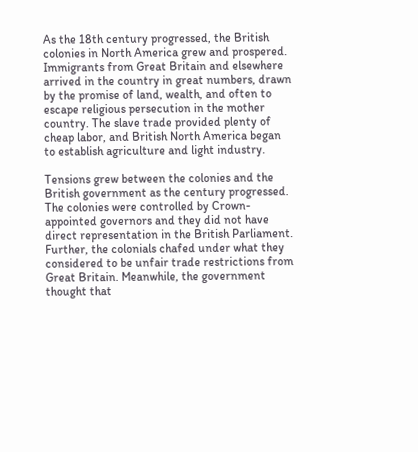As the 18th century progressed, the British colonies in North America grew and prospered. Immigrants from Great Britain and elsewhere arrived in the country in great numbers, drawn by the promise of land, wealth, and often to escape religious persecution in the mother country. The slave trade provided plenty of cheap labor, and British North America began to establish agriculture and light industry.

Tensions grew between the colonies and the British government as the century progressed. The colonies were controlled by Crown-appointed governors and they did not have direct representation in the British Parliament. Further, the colonials chafed under what they considered to be unfair trade restrictions from Great Britain. Meanwhile, the government thought that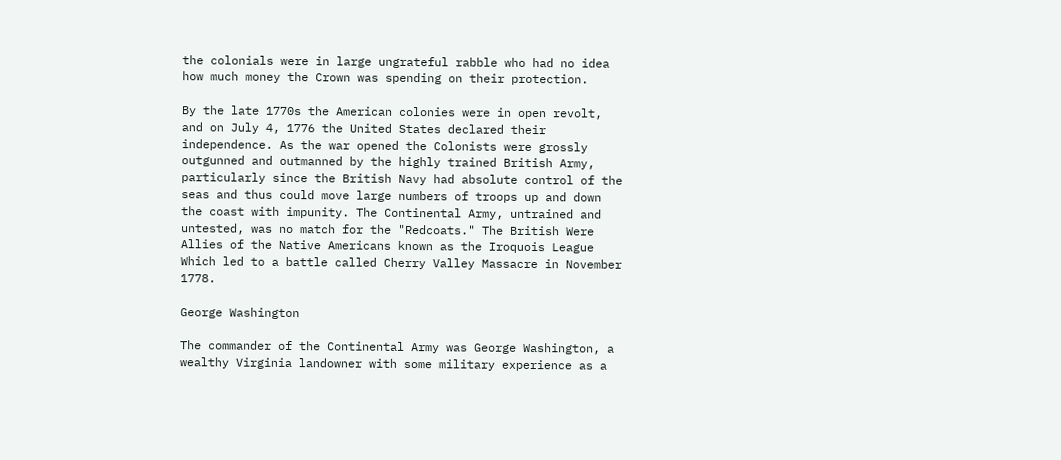the colonials were in large ungrateful rabble who had no idea how much money the Crown was spending on their protection.

By the late 1770s the American colonies were in open revolt, and on July 4, 1776 the United States declared their independence. As the war opened the Colonists were grossly outgunned and outmanned by the highly trained British Army, particularly since the British Navy had absolute control of the seas and thus could move large numbers of troops up and down the coast with impunity. The Continental Army, untrained and untested, was no match for the "Redcoats." The British Were Allies of the Native Americans known as the Iroquois League Which led to a battle called Cherry Valley Massacre in November 1778.

George Washington

The commander of the Continental Army was George Washington, a wealthy Virginia landowner with some military experience as a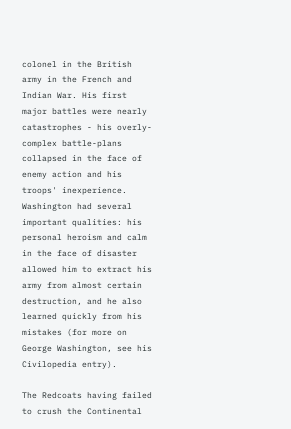colonel in the British army in the French and Indian War. His first major battles were nearly catastrophes - his overly-complex battle-plans collapsed in the face of enemy action and his troops' inexperience. Washington had several important qualities: his personal heroism and calm in the face of disaster allowed him to extract his army from almost certain destruction, and he also learned quickly from his mistakes (for more on George Washington, see his Civilopedia entry).

The Redcoats having failed to crush the Continental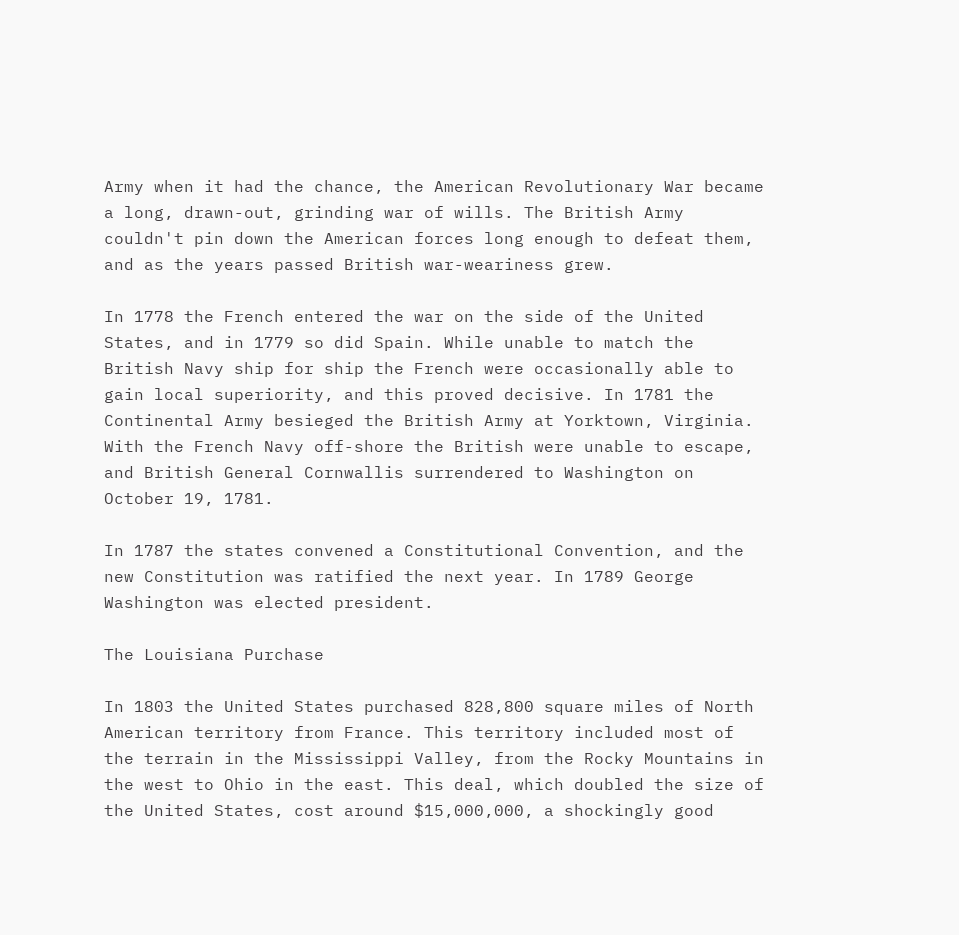Army when it had the chance, the American Revolutionary War became a long, drawn-out, grinding war of wills. The British Army couldn't pin down the American forces long enough to defeat them, and as the years passed British war-weariness grew.

In 1778 the French entered the war on the side of the United States, and in 1779 so did Spain. While unable to match the British Navy ship for ship the French were occasionally able to gain local superiority, and this proved decisive. In 1781 the Continental Army besieged the British Army at Yorktown, Virginia. With the French Navy off-shore the British were unable to escape, and British General Cornwallis surrendered to Washington on October 19, 1781.

In 1787 the states convened a Constitutional Convention, and the new Constitution was ratified the next year. In 1789 George Washington was elected president.

The Louisiana Purchase

In 1803 the United States purchased 828,800 square miles of North American territory from France. This territory included most of the terrain in the Mississippi Valley, from the Rocky Mountains in the west to Ohio in the east. This deal, which doubled the size of the United States, cost around $15,000,000, a shockingly good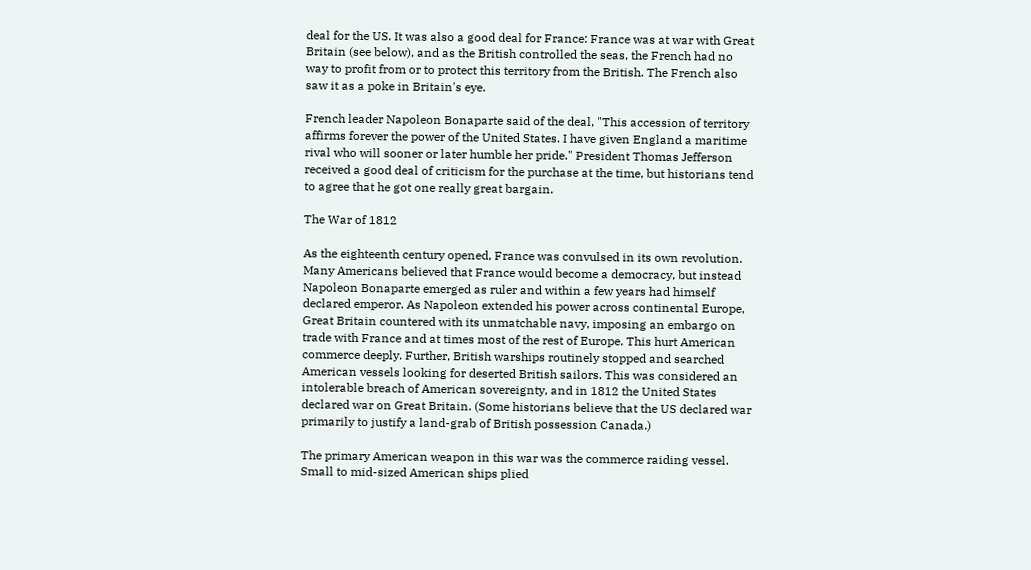deal for the US. It was also a good deal for France: France was at war with Great Britain (see below), and as the British controlled the seas, the French had no way to profit from or to protect this territory from the British. The French also saw it as a poke in Britain's eye.

French leader Napoleon Bonaparte said of the deal, "This accession of territory affirms forever the power of the United States. I have given England a maritime rival who will sooner or later humble her pride." President Thomas Jefferson received a good deal of criticism for the purchase at the time, but historians tend to agree that he got one really great bargain.

The War of 1812

As the eighteenth century opened, France was convulsed in its own revolution. Many Americans believed that France would become a democracy, but instead Napoleon Bonaparte emerged as ruler and within a few years had himself declared emperor. As Napoleon extended his power across continental Europe, Great Britain countered with its unmatchable navy, imposing an embargo on trade with France and at times most of the rest of Europe. This hurt American commerce deeply. Further, British warships routinely stopped and searched American vessels looking for deserted British sailors. This was considered an intolerable breach of American sovereignty, and in 1812 the United States declared war on Great Britain. (Some historians believe that the US declared war primarily to justify a land-grab of British possession Canada.)

The primary American weapon in this war was the commerce raiding vessel. Small to mid-sized American ships plied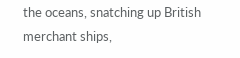the oceans, snatching up British merchant ships,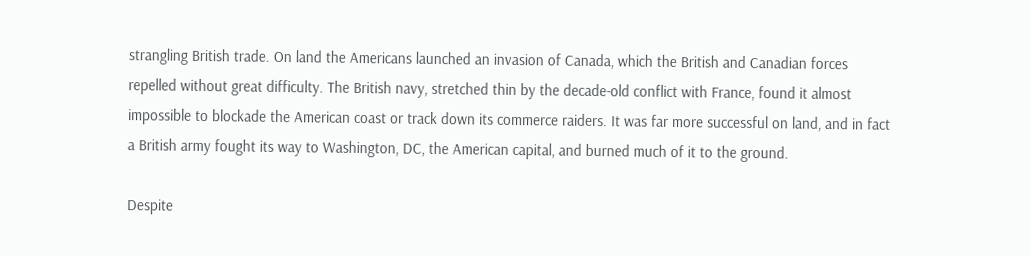strangling British trade. On land the Americans launched an invasion of Canada, which the British and Canadian forces repelled without great difficulty. The British navy, stretched thin by the decade-old conflict with France, found it almost impossible to blockade the American coast or track down its commerce raiders. It was far more successful on land, and in fact a British army fought its way to Washington, DC, the American capital, and burned much of it to the ground.

Despite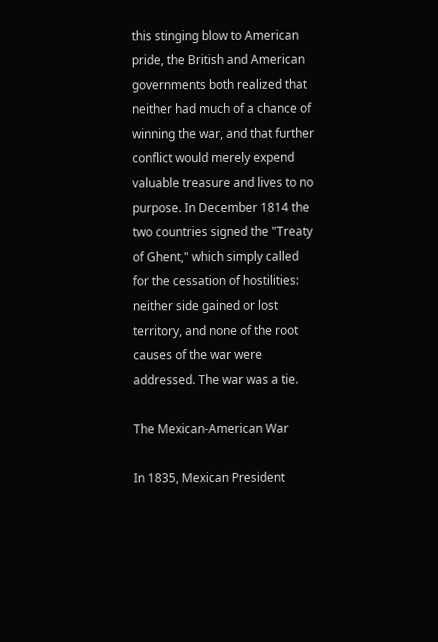this stinging blow to American pride, the British and American governments both realized that neither had much of a chance of winning the war, and that further conflict would merely expend valuable treasure and lives to no purpose. In December 1814 the two countries signed the "Treaty of Ghent," which simply called for the cessation of hostilities: neither side gained or lost territory, and none of the root causes of the war were addressed. The war was a tie.

The Mexican-American War

In 1835, Mexican President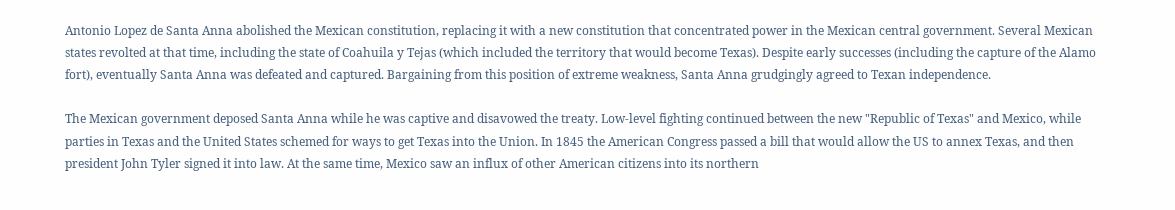Antonio Lopez de Santa Anna abolished the Mexican constitution, replacing it with a new constitution that concentrated power in the Mexican central government. Several Mexican states revolted at that time, including the state of Coahuila y Tejas (which included the territory that would become Texas). Despite early successes (including the capture of the Alamo fort), eventually Santa Anna was defeated and captured. Bargaining from this position of extreme weakness, Santa Anna grudgingly agreed to Texan independence.

The Mexican government deposed Santa Anna while he was captive and disavowed the treaty. Low-level fighting continued between the new "Republic of Texas" and Mexico, while parties in Texas and the United States schemed for ways to get Texas into the Union. In 1845 the American Congress passed a bill that would allow the US to annex Texas, and then president John Tyler signed it into law. At the same time, Mexico saw an influx of other American citizens into its northern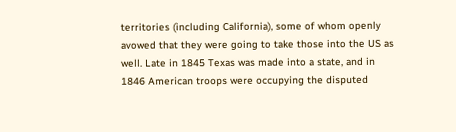territories (including California), some of whom openly avowed that they were going to take those into the US as well. Late in 1845 Texas was made into a state, and in 1846 American troops were occupying the disputed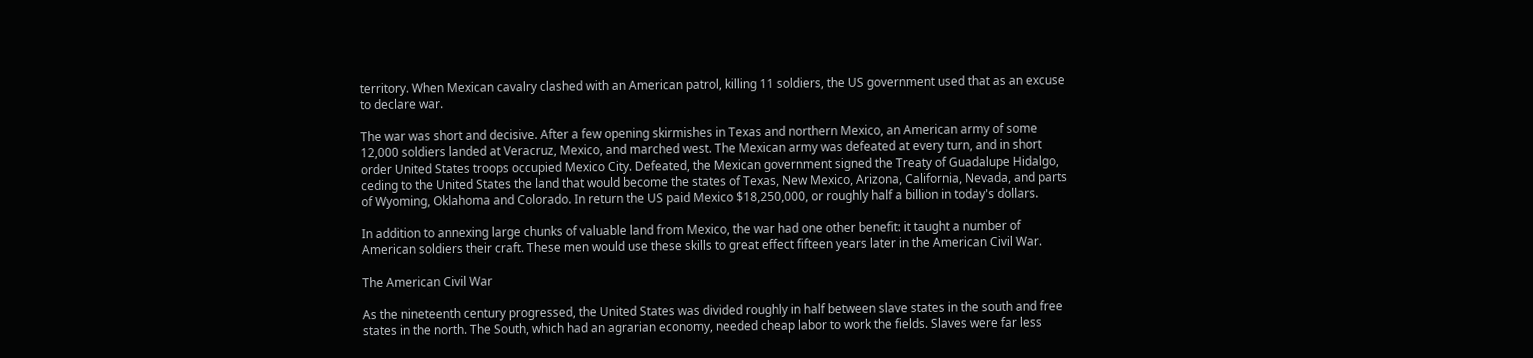territory. When Mexican cavalry clashed with an American patrol, killing 11 soldiers, the US government used that as an excuse to declare war.

The war was short and decisive. After a few opening skirmishes in Texas and northern Mexico, an American army of some 12,000 soldiers landed at Veracruz, Mexico, and marched west. The Mexican army was defeated at every turn, and in short order United States troops occupied Mexico City. Defeated, the Mexican government signed the Treaty of Guadalupe Hidalgo, ceding to the United States the land that would become the states of Texas, New Mexico, Arizona, California, Nevada, and parts of Wyoming, Oklahoma and Colorado. In return the US paid Mexico $18,250,000, or roughly half a billion in today's dollars.

In addition to annexing large chunks of valuable land from Mexico, the war had one other benefit: it taught a number of American soldiers their craft. These men would use these skills to great effect fifteen years later in the American Civil War.

The American Civil War

As the nineteenth century progressed, the United States was divided roughly in half between slave states in the south and free states in the north. The South, which had an agrarian economy, needed cheap labor to work the fields. Slaves were far less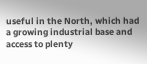useful in the North, which had a growing industrial base and access to plenty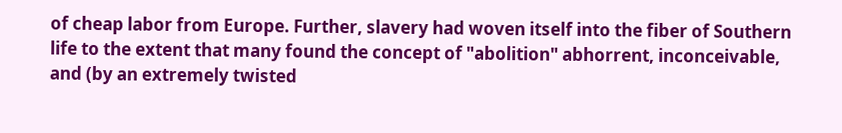of cheap labor from Europe. Further, slavery had woven itself into the fiber of Southern life to the extent that many found the concept of "abolition" abhorrent, inconceivable, and (by an extremely twisted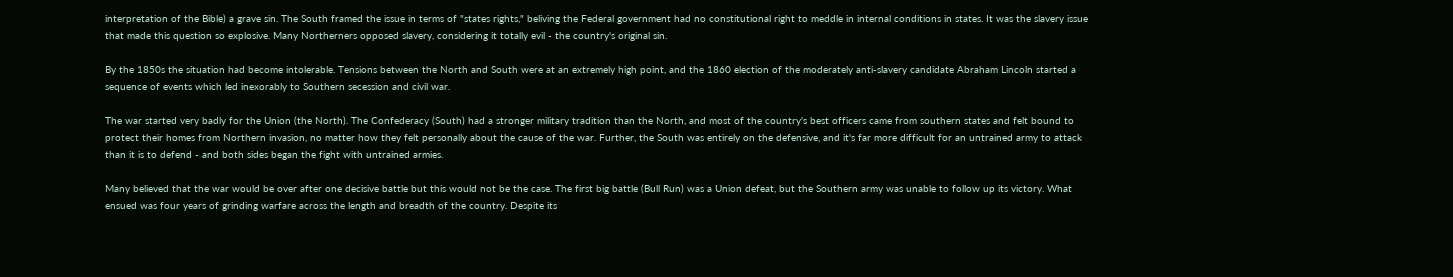interpretation of the Bible) a grave sin. The South framed the issue in terms of "states rights," beliving the Federal government had no constitutional right to meddle in internal conditions in states. It was the slavery issue that made this question so explosive. Many Northerners opposed slavery, considering it totally evil - the country's original sin.

By the 1850s the situation had become intolerable. Tensions between the North and South were at an extremely high point, and the 1860 election of the moderately anti-slavery candidate Abraham Lincoln started a sequence of events which led inexorably to Southern secession and civil war.

The war started very badly for the Union (the North). The Confederacy (South) had a stronger military tradition than the North, and most of the country's best officers came from southern states and felt bound to protect their homes from Northern invasion, no matter how they felt personally about the cause of the war. Further, the South was entirely on the defensive, and it's far more difficult for an untrained army to attack than it is to defend - and both sides began the fight with untrained armies.

Many believed that the war would be over after one decisive battle but this would not be the case. The first big battle (Bull Run) was a Union defeat, but the Southern army was unable to follow up its victory. What ensued was four years of grinding warfare across the length and breadth of the country. Despite its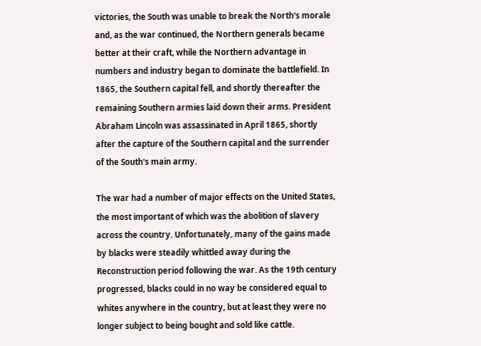victories, the South was unable to break the North's morale and, as the war continued, the Northern generals became better at their craft, while the Northern advantage in numbers and industry began to dominate the battlefield. In 1865, the Southern capital fell, and shortly thereafter the remaining Southern armies laid down their arms. President Abraham Lincoln was assassinated in April 1865, shortly after the capture of the Southern capital and the surrender of the South's main army.

The war had a number of major effects on the United States, the most important of which was the abolition of slavery across the country. Unfortunately, many of the gains made by blacks were steadily whittled away during the Reconstruction period following the war. As the 19th century progressed, blacks could in no way be considered equal to whites anywhere in the country, but at least they were no longer subject to being bought and sold like cattle.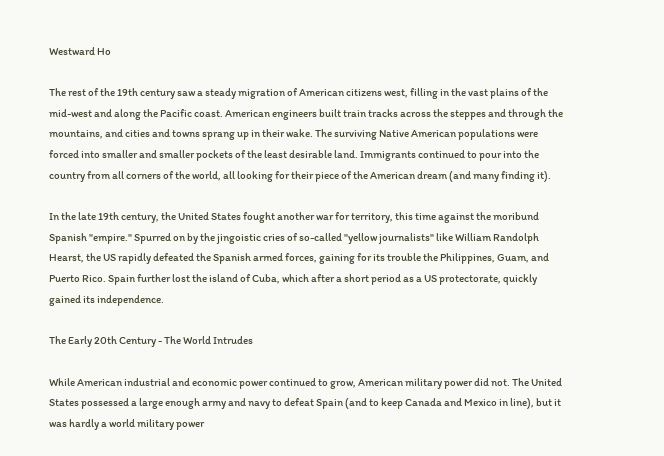Westward Ho

The rest of the 19th century saw a steady migration of American citizens west, filling in the vast plains of the mid-west and along the Pacific coast. American engineers built train tracks across the steppes and through the mountains, and cities and towns sprang up in their wake. The surviving Native American populations were forced into smaller and smaller pockets of the least desirable land. Immigrants continued to pour into the country from all corners of the world, all looking for their piece of the American dream (and many finding it).

In the late 19th century, the United States fought another war for territory, this time against the moribund Spanish "empire." Spurred on by the jingoistic cries of so-called "yellow journalists" like William Randolph Hearst, the US rapidly defeated the Spanish armed forces, gaining for its trouble the Philippines, Guam, and Puerto Rico. Spain further lost the island of Cuba, which after a short period as a US protectorate, quickly gained its independence.

The Early 20th Century - The World Intrudes

While American industrial and economic power continued to grow, American military power did not. The United States possessed a large enough army and navy to defeat Spain (and to keep Canada and Mexico in line), but it was hardly a world military power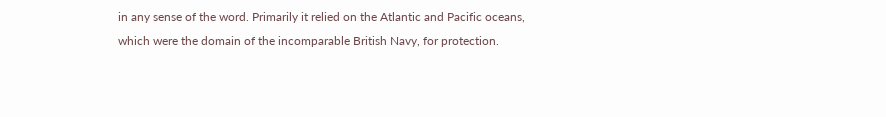in any sense of the word. Primarily it relied on the Atlantic and Pacific oceans, which were the domain of the incomparable British Navy, for protection.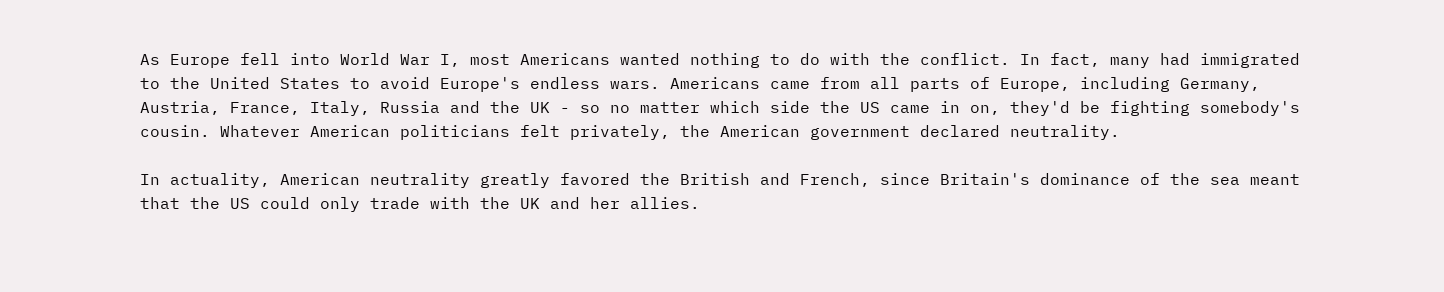As Europe fell into World War I, most Americans wanted nothing to do with the conflict. In fact, many had immigrated to the United States to avoid Europe's endless wars. Americans came from all parts of Europe, including Germany, Austria, France, Italy, Russia and the UK - so no matter which side the US came in on, they'd be fighting somebody's cousin. Whatever American politicians felt privately, the American government declared neutrality.

In actuality, American neutrality greatly favored the British and French, since Britain's dominance of the sea meant that the US could only trade with the UK and her allies.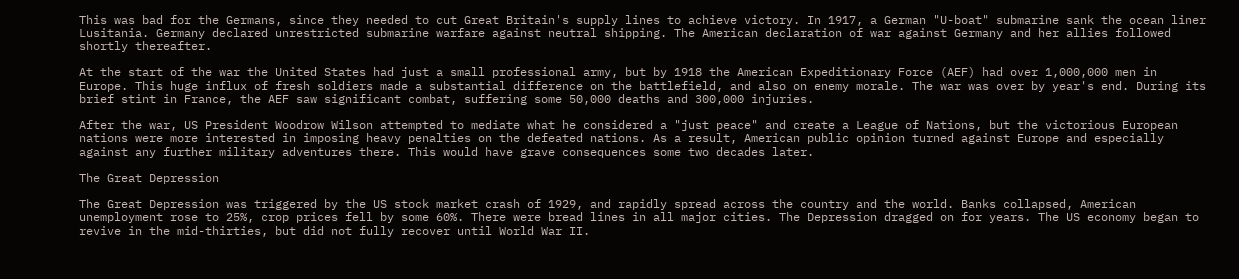This was bad for the Germans, since they needed to cut Great Britain's supply lines to achieve victory. In 1917, a German "U-boat" submarine sank the ocean liner Lusitania. Germany declared unrestricted submarine warfare against neutral shipping. The American declaration of war against Germany and her allies followed shortly thereafter.

At the start of the war the United States had just a small professional army, but by 1918 the American Expeditionary Force (AEF) had over 1,000,000 men in Europe. This huge influx of fresh soldiers made a substantial difference on the battlefield, and also on enemy morale. The war was over by year's end. During its brief stint in France, the AEF saw significant combat, suffering some 50,000 deaths and 300,000 injuries.

After the war, US President Woodrow Wilson attempted to mediate what he considered a "just peace" and create a League of Nations, but the victorious European nations were more interested in imposing heavy penalties on the defeated nations. As a result, American public opinion turned against Europe and especially against any further military adventures there. This would have grave consequences some two decades later.

The Great Depression

The Great Depression was triggered by the US stock market crash of 1929, and rapidly spread across the country and the world. Banks collapsed, American unemployment rose to 25%, crop prices fell by some 60%. There were bread lines in all major cities. The Depression dragged on for years. The US economy began to revive in the mid-thirties, but did not fully recover until World War II.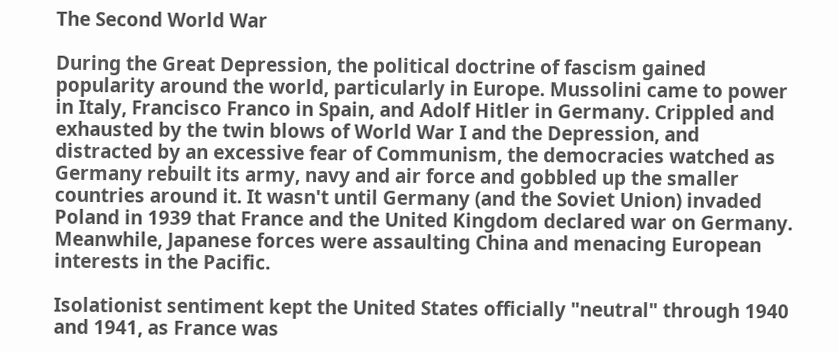The Second World War

During the Great Depression, the political doctrine of fascism gained popularity around the world, particularly in Europe. Mussolini came to power in Italy, Francisco Franco in Spain, and Adolf Hitler in Germany. Crippled and exhausted by the twin blows of World War I and the Depression, and distracted by an excessive fear of Communism, the democracies watched as Germany rebuilt its army, navy and air force and gobbled up the smaller countries around it. It wasn't until Germany (and the Soviet Union) invaded Poland in 1939 that France and the United Kingdom declared war on Germany. Meanwhile, Japanese forces were assaulting China and menacing European interests in the Pacific.

Isolationist sentiment kept the United States officially "neutral" through 1940 and 1941, as France was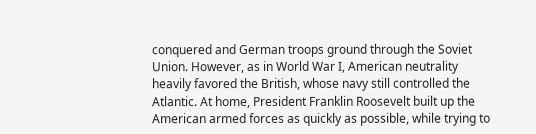conquered and German troops ground through the Soviet Union. However, as in World War I, American neutrality heavily favored the British, whose navy still controlled the Atlantic. At home, President Franklin Roosevelt built up the American armed forces as quickly as possible, while trying to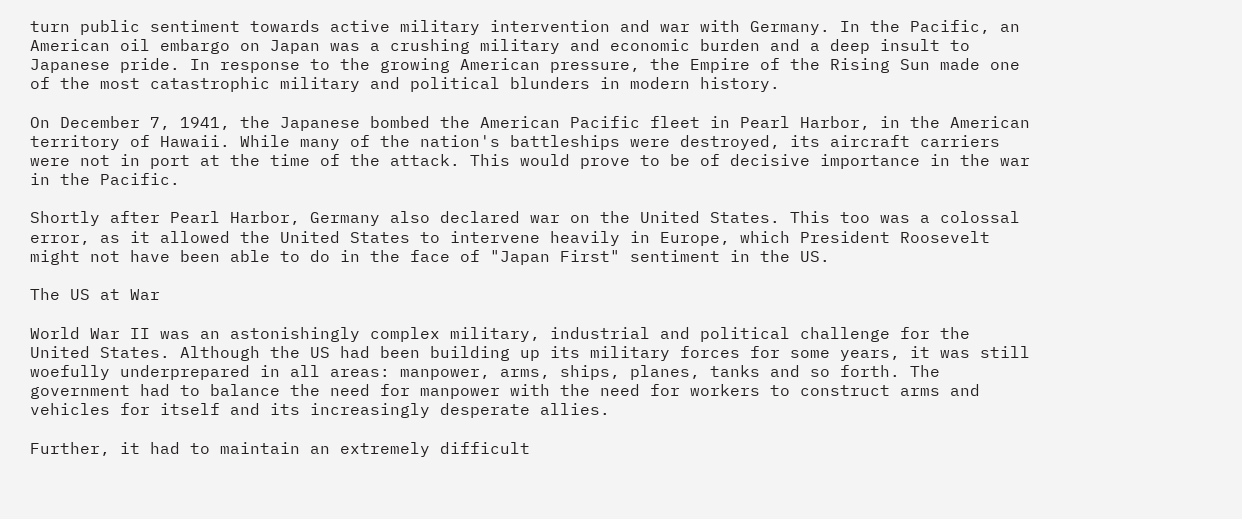turn public sentiment towards active military intervention and war with Germany. In the Pacific, an American oil embargo on Japan was a crushing military and economic burden and a deep insult to Japanese pride. In response to the growing American pressure, the Empire of the Rising Sun made one of the most catastrophic military and political blunders in modern history.

On December 7, 1941, the Japanese bombed the American Pacific fleet in Pearl Harbor, in the American territory of Hawaii. While many of the nation's battleships were destroyed, its aircraft carriers were not in port at the time of the attack. This would prove to be of decisive importance in the war in the Pacific.

Shortly after Pearl Harbor, Germany also declared war on the United States. This too was a colossal error, as it allowed the United States to intervene heavily in Europe, which President Roosevelt might not have been able to do in the face of "Japan First" sentiment in the US.

The US at War

World War II was an astonishingly complex military, industrial and political challenge for the United States. Although the US had been building up its military forces for some years, it was still woefully underprepared in all areas: manpower, arms, ships, planes, tanks and so forth. The government had to balance the need for manpower with the need for workers to construct arms and vehicles for itself and its increasingly desperate allies.

Further, it had to maintain an extremely difficult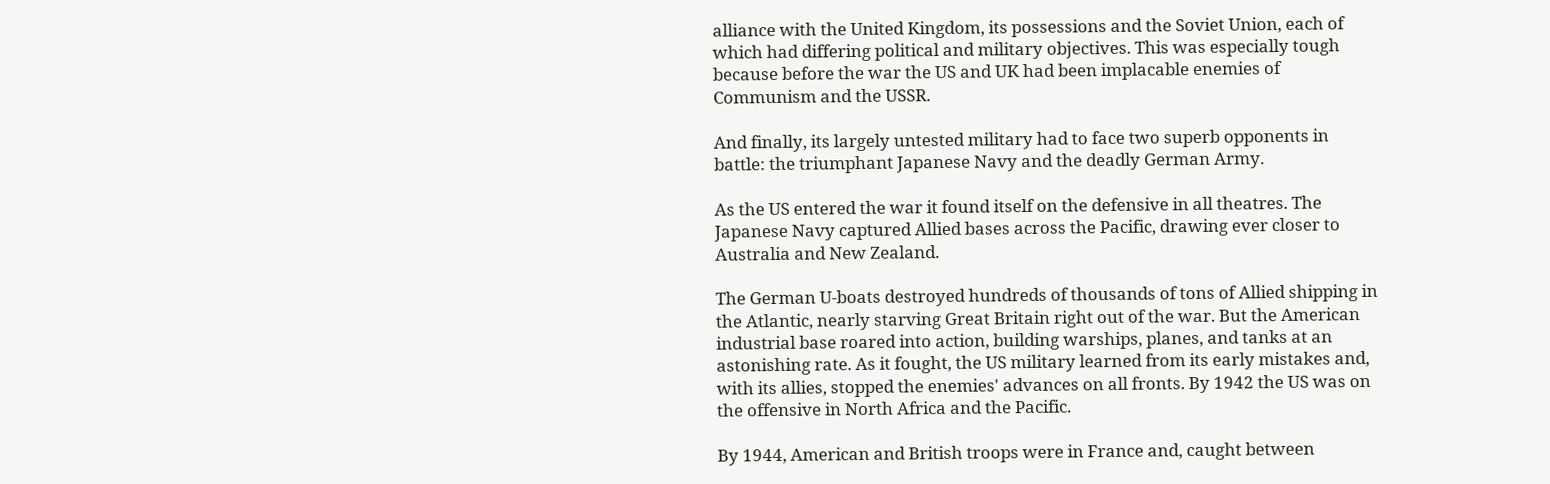alliance with the United Kingdom, its possessions and the Soviet Union, each of which had differing political and military objectives. This was especially tough because before the war the US and UK had been implacable enemies of Communism and the USSR.

And finally, its largely untested military had to face two superb opponents in battle: the triumphant Japanese Navy and the deadly German Army.

As the US entered the war it found itself on the defensive in all theatres. The Japanese Navy captured Allied bases across the Pacific, drawing ever closer to Australia and New Zealand.

The German U-boats destroyed hundreds of thousands of tons of Allied shipping in the Atlantic, nearly starving Great Britain right out of the war. But the American industrial base roared into action, building warships, planes, and tanks at an astonishing rate. As it fought, the US military learned from its early mistakes and, with its allies, stopped the enemies' advances on all fronts. By 1942 the US was on the offensive in North Africa and the Pacific.

By 1944, American and British troops were in France and, caught between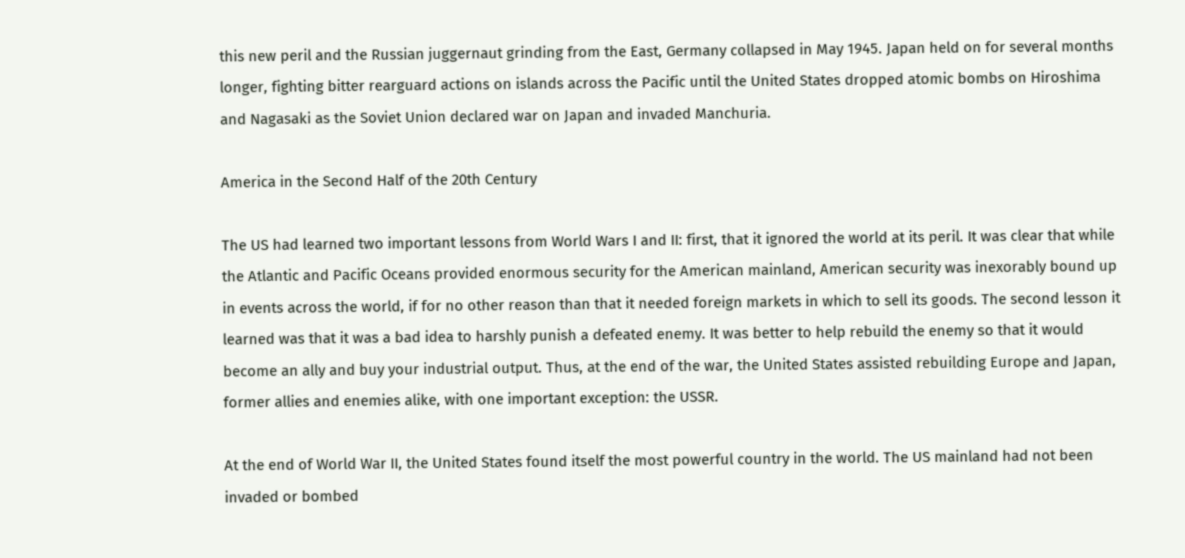this new peril and the Russian juggernaut grinding from the East, Germany collapsed in May 1945. Japan held on for several months longer, fighting bitter rearguard actions on islands across the Pacific until the United States dropped atomic bombs on Hiroshima and Nagasaki as the Soviet Union declared war on Japan and invaded Manchuria.

America in the Second Half of the 20th Century

The US had learned two important lessons from World Wars I and II: first, that it ignored the world at its peril. It was clear that while the Atlantic and Pacific Oceans provided enormous security for the American mainland, American security was inexorably bound up in events across the world, if for no other reason than that it needed foreign markets in which to sell its goods. The second lesson it learned was that it was a bad idea to harshly punish a defeated enemy. It was better to help rebuild the enemy so that it would become an ally and buy your industrial output. Thus, at the end of the war, the United States assisted rebuilding Europe and Japan, former allies and enemies alike, with one important exception: the USSR.

At the end of World War II, the United States found itself the most powerful country in the world. The US mainland had not been invaded or bombed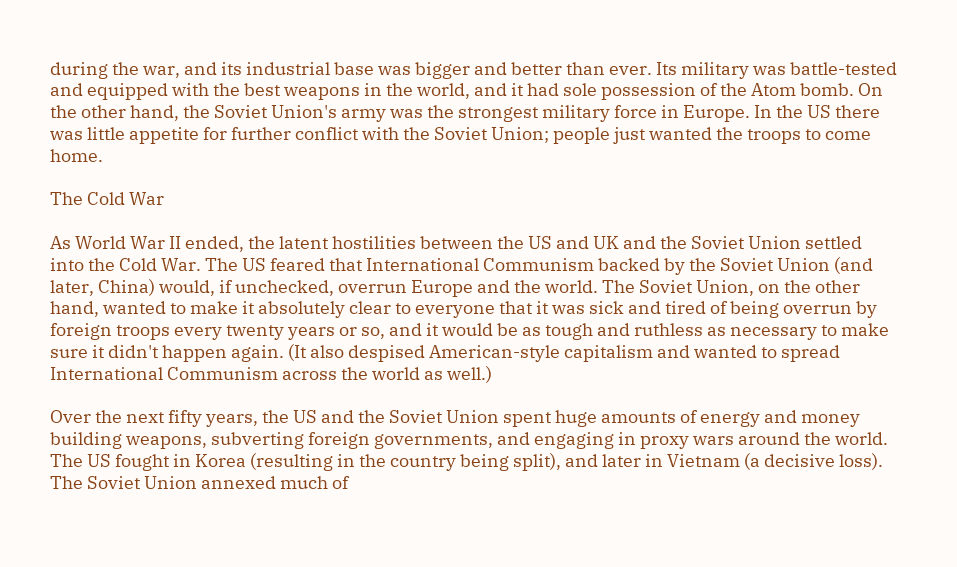during the war, and its industrial base was bigger and better than ever. Its military was battle-tested and equipped with the best weapons in the world, and it had sole possession of the Atom bomb. On the other hand, the Soviet Union's army was the strongest military force in Europe. In the US there was little appetite for further conflict with the Soviet Union; people just wanted the troops to come home.

The Cold War

As World War II ended, the latent hostilities between the US and UK and the Soviet Union settled into the Cold War. The US feared that International Communism backed by the Soviet Union (and later, China) would, if unchecked, overrun Europe and the world. The Soviet Union, on the other hand, wanted to make it absolutely clear to everyone that it was sick and tired of being overrun by foreign troops every twenty years or so, and it would be as tough and ruthless as necessary to make sure it didn't happen again. (It also despised American-style capitalism and wanted to spread International Communism across the world as well.)

Over the next fifty years, the US and the Soviet Union spent huge amounts of energy and money building weapons, subverting foreign governments, and engaging in proxy wars around the world. The US fought in Korea (resulting in the country being split), and later in Vietnam (a decisive loss). The Soviet Union annexed much of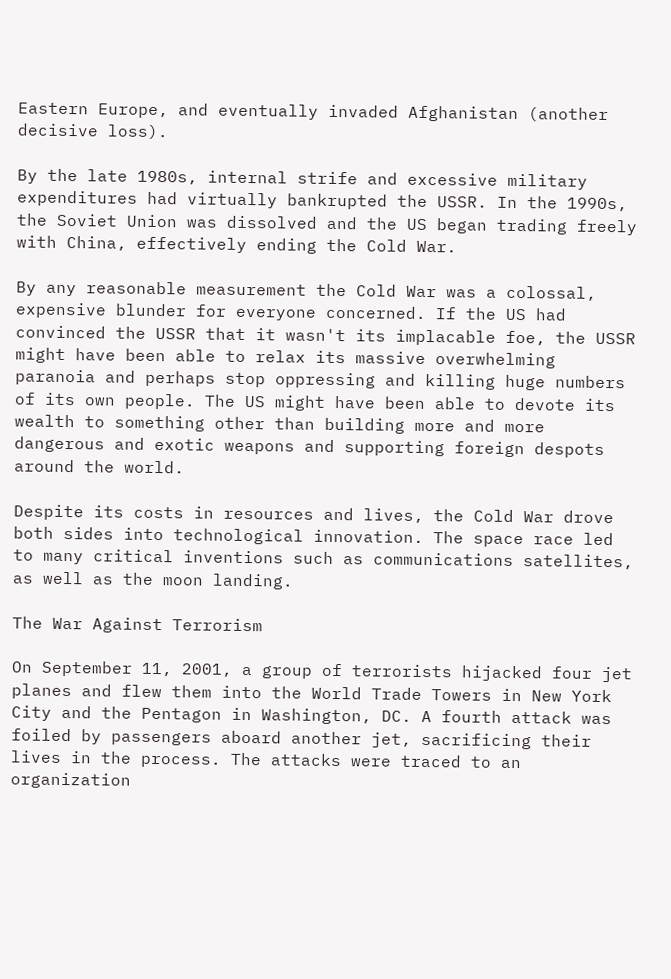Eastern Europe, and eventually invaded Afghanistan (another decisive loss).

By the late 1980s, internal strife and excessive military expenditures had virtually bankrupted the USSR. In the 1990s, the Soviet Union was dissolved and the US began trading freely with China, effectively ending the Cold War.

By any reasonable measurement the Cold War was a colossal, expensive blunder for everyone concerned. If the US had convinced the USSR that it wasn't its implacable foe, the USSR might have been able to relax its massive overwhelming paranoia and perhaps stop oppressing and killing huge numbers of its own people. The US might have been able to devote its wealth to something other than building more and more dangerous and exotic weapons and supporting foreign despots around the world.

Despite its costs in resources and lives, the Cold War drove both sides into technological innovation. The space race led to many critical inventions such as communications satellites, as well as the moon landing.

The War Against Terrorism

On September 11, 2001, a group of terrorists hijacked four jet planes and flew them into the World Trade Towers in New York City and the Pentagon in Washington, DC. A fourth attack was foiled by passengers aboard another jet, sacrificing their lives in the process. The attacks were traced to an organization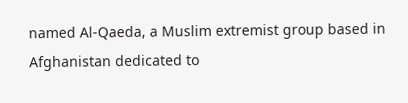named Al-Qaeda, a Muslim extremist group based in Afghanistan dedicated to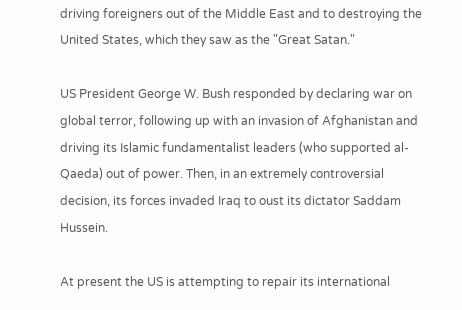driving foreigners out of the Middle East and to destroying the United States, which they saw as the "Great Satan."

US President George W. Bush responded by declaring war on global terror, following up with an invasion of Afghanistan and driving its Islamic fundamentalist leaders (who supported al-Qaeda) out of power. Then, in an extremely controversial decision, its forces invaded Iraq to oust its dictator Saddam Hussein.

At present the US is attempting to repair its international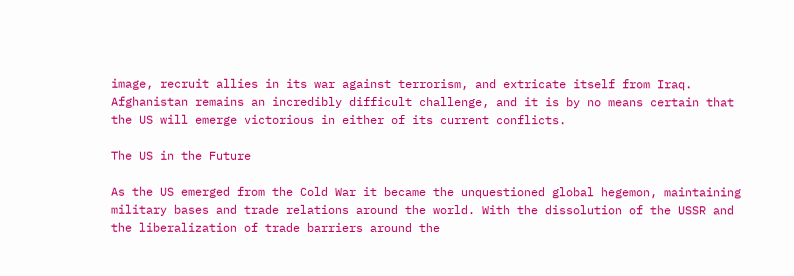image, recruit allies in its war against terrorism, and extricate itself from Iraq. Afghanistan remains an incredibly difficult challenge, and it is by no means certain that the US will emerge victorious in either of its current conflicts.

The US in the Future

As the US emerged from the Cold War it became the unquestioned global hegemon, maintaining military bases and trade relations around the world. With the dissolution of the USSR and the liberalization of trade barriers around the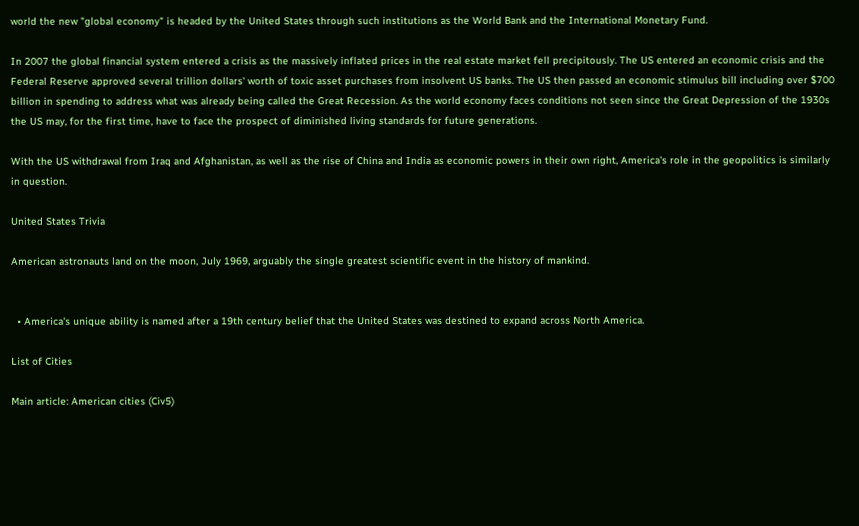world the new "global economy" is headed by the United States through such institutions as the World Bank and the International Monetary Fund.

In 2007 the global financial system entered a crisis as the massively inflated prices in the real estate market fell precipitously. The US entered an economic crisis and the Federal Reserve approved several trillion dollars' worth of toxic asset purchases from insolvent US banks. The US then passed an economic stimulus bill including over $700 billion in spending to address what was already being called the Great Recession. As the world economy faces conditions not seen since the Great Depression of the 1930s the US may, for the first time, have to face the prospect of diminished living standards for future generations.

With the US withdrawal from Iraq and Afghanistan, as well as the rise of China and India as economic powers in their own right, America's role in the geopolitics is similarly in question.

United States Trivia

American astronauts land on the moon, July 1969, arguably the single greatest scientific event in the history of mankind.


  • America's unique ability is named after a 19th century belief that the United States was destined to expand across North America.

List of Cities

Main article: American cities (Civ5)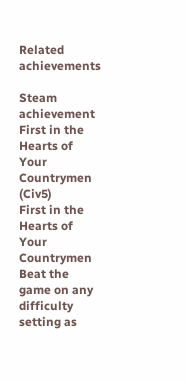Related achievements

Steam achievement First in the Hearts of Your Countrymen (Civ5)
First in the Hearts of Your Countrymen
Beat the game on any difficulty setting as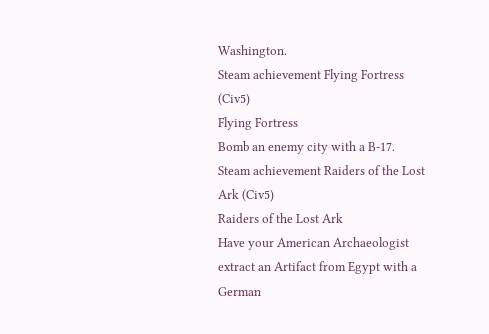Washington.
Steam achievement Flying Fortress (Civ5)
Flying Fortress
Bomb an enemy city with a B-17.
Steam achievement Raiders of the Lost Ark (Civ5)
Raiders of the Lost Ark
Have your American Archaeologist extract an Artifact from Egypt with a German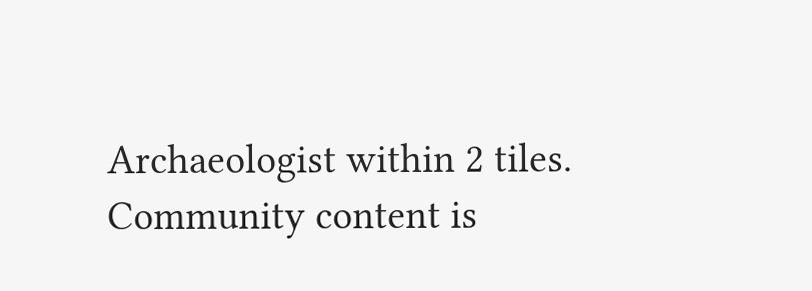Archaeologist within 2 tiles.
Community content is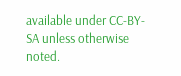available under CC-BY-SA unless otherwise noted.